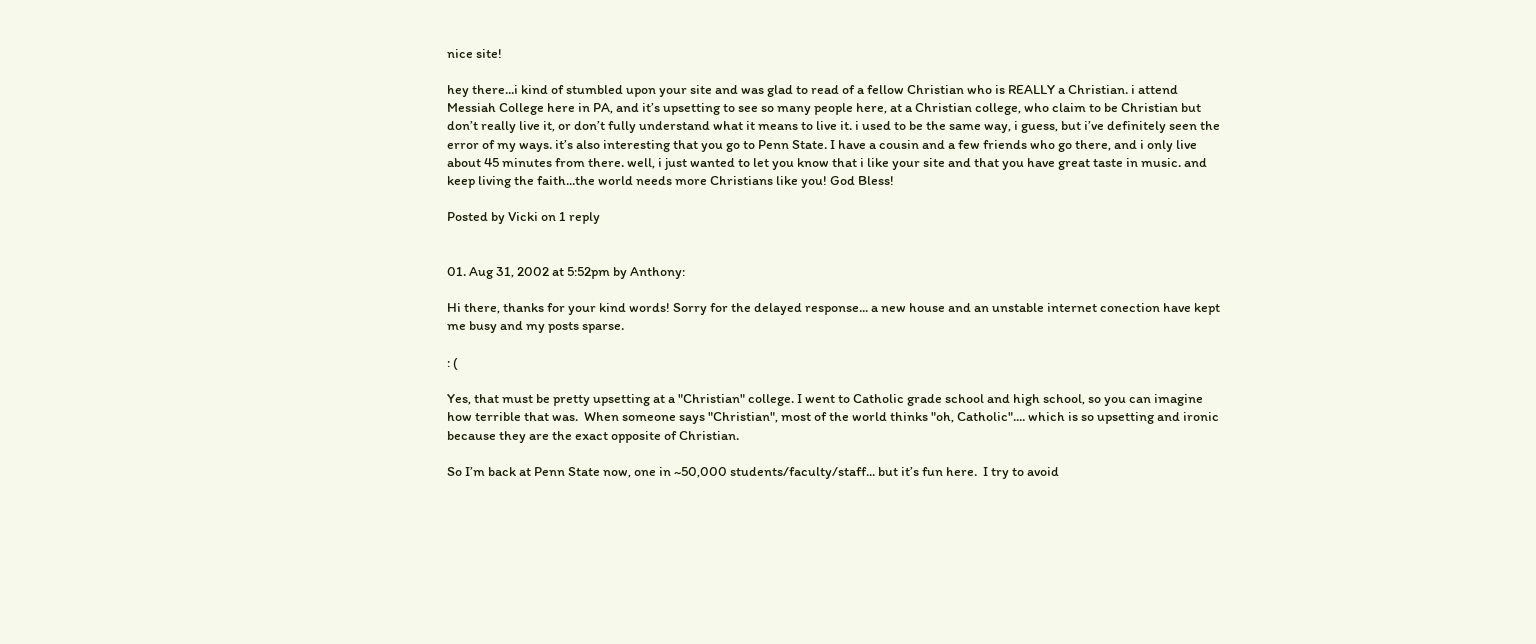nice site!

hey there...i kind of stumbled upon your site and was glad to read of a fellow Christian who is REALLY a Christian. i attend Messiah College here in PA, and it’s upsetting to see so many people here, at a Christian college, who claim to be Christian but don’t really live it, or don’t fully understand what it means to live it. i used to be the same way, i guess, but i’ve definitely seen the error of my ways. it’s also interesting that you go to Penn State. I have a cousin and a few friends who go there, and i only live about 45 minutes from there. well, i just wanted to let you know that i like your site and that you have great taste in music. and keep living the faith...the world needs more Christians like you! God Bless!

Posted by Vicki on 1 reply


01. Aug 31, 2002 at 5:52pm by Anthony:

Hi there, thanks for your kind words! Sorry for the delayed response... a new house and an unstable internet conection have kept me busy and my posts sparse.

: (

Yes, that must be pretty upsetting at a "Christian" college. I went to Catholic grade school and high school, so you can imagine how terrible that was.  When someone says "Christian", most of the world thinks "oh, Catholic".... which is so upsetting and ironic because they are the exact opposite of Christian.

So I’m back at Penn State now, one in ~50,000 students/faculty/staff... but it’s fun here.  I try to avoid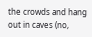the crowds and hang out in caves (no,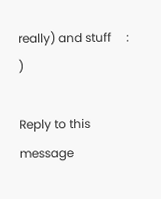really) and stuff     : )

Reply to this message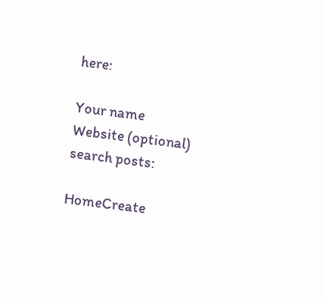here:

Your name
Website (optional)
search posts:

HomeCreate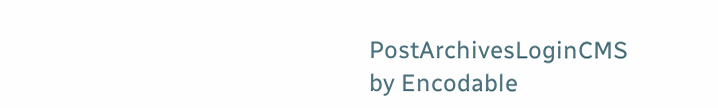PostArchivesLoginCMS by Encodable